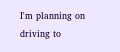I'm planning on driving to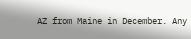AZ from Maine in December. Any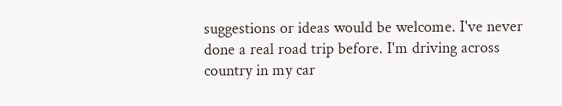suggestions or ideas would be welcome. I've never done a real road trip before. I'm driving across country in my car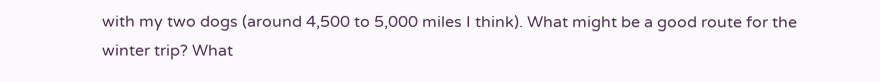with my two dogs (around 4,500 to 5,000 miles I think). What might be a good route for the winter trip? What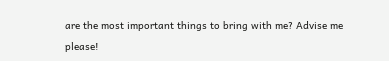are the most important things to bring with me? Advise me please!